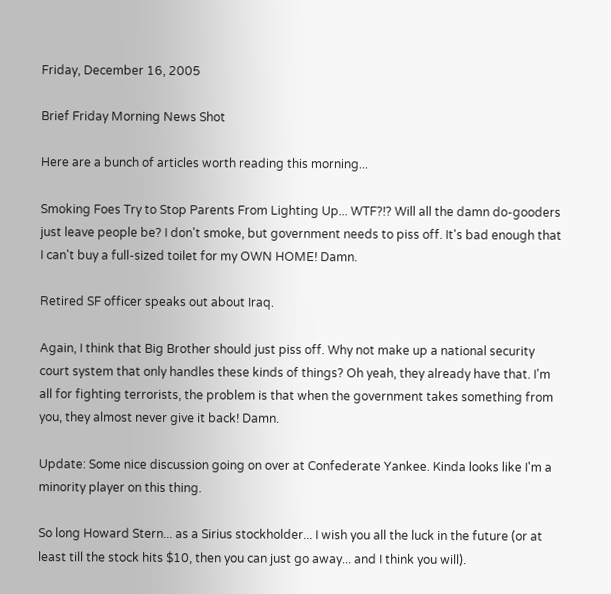Friday, December 16, 2005

Brief Friday Morning News Shot

Here are a bunch of articles worth reading this morning...

Smoking Foes Try to Stop Parents From Lighting Up... WTF?!? Will all the damn do-gooders just leave people be? I don't smoke, but government needs to piss off. It's bad enough that I can't buy a full-sized toilet for my OWN HOME! Damn.

Retired SF officer speaks out about Iraq.

Again, I think that Big Brother should just piss off. Why not make up a national security court system that only handles these kinds of things? Oh yeah, they already have that. I'm all for fighting terrorists, the problem is that when the government takes something from you, they almost never give it back! Damn.

Update: Some nice discussion going on over at Confederate Yankee. Kinda looks like I'm a minority player on this thing.

So long Howard Stern... as a Sirius stockholder... I wish you all the luck in the future (or at least till the stock hits $10, then you can just go away... and I think you will).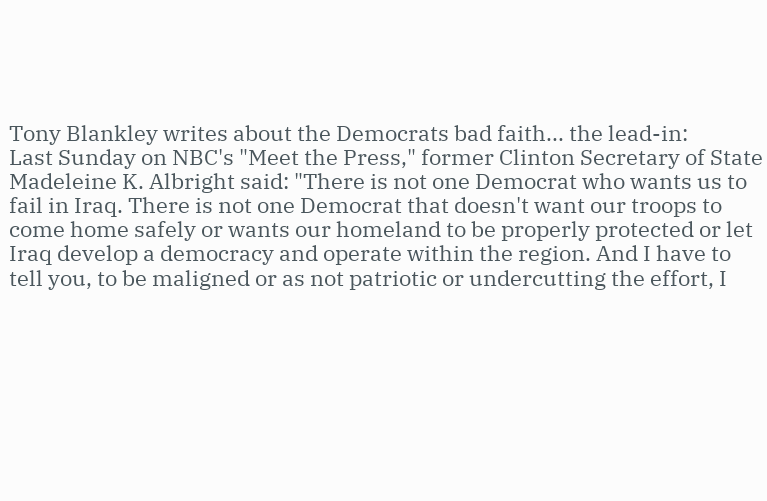Tony Blankley writes about the Democrats bad faith... the lead-in:
Last Sunday on NBC's "Meet the Press," former Clinton Secretary of State Madeleine K. Albright said: "There is not one Democrat who wants us to fail in Iraq. There is not one Democrat that doesn't want our troops to come home safely or wants our homeland to be properly protected or let Iraq develop a democracy and operate within the region. And I have to tell you, to be maligned or as not patriotic or undercutting the effort, I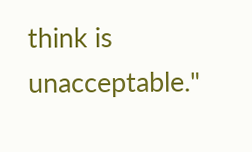think is unacceptable."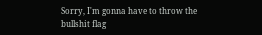Sorry, I'm gonna have to throw the bullshit flag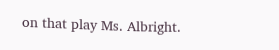on that play Ms. Albright.